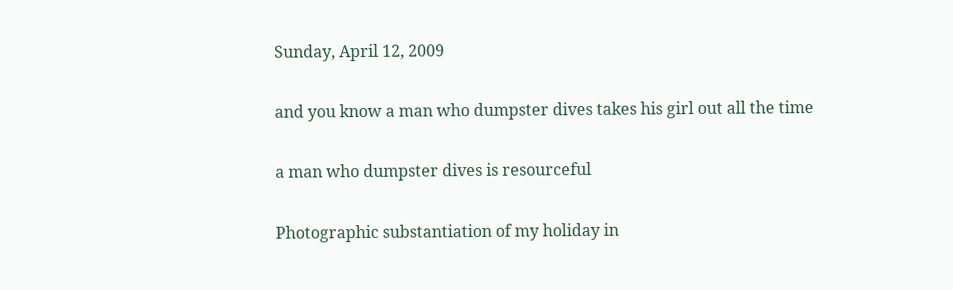Sunday, April 12, 2009

and you know a man who dumpster dives takes his girl out all the time

a man who dumpster dives is resourceful

Photographic substantiation of my holiday in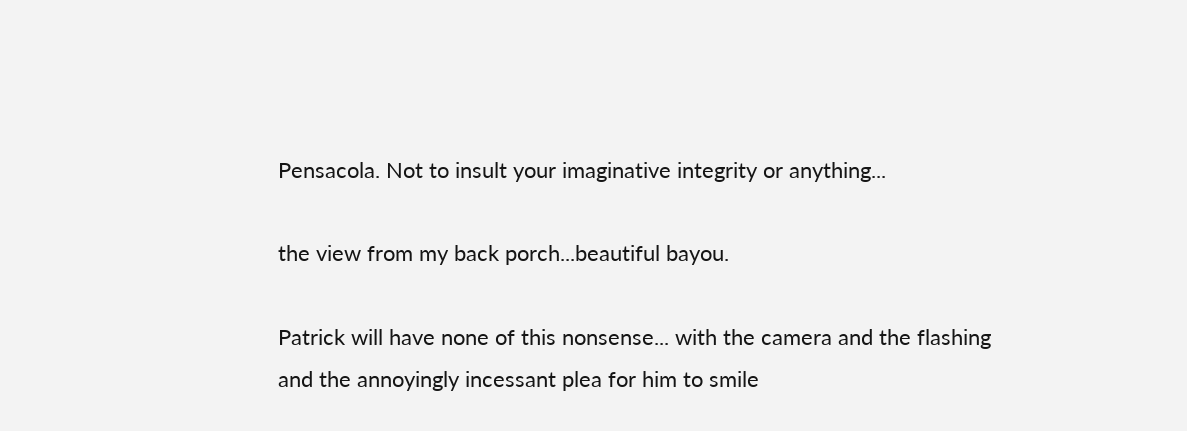Pensacola. Not to insult your imaginative integrity or anything...

the view from my back porch...beautiful bayou.

Patrick will have none of this nonsense... with the camera and the flashing and the annoyingly incessant plea for him to smile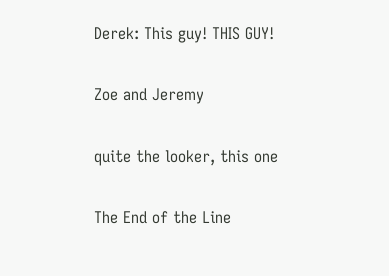Derek: This guy! THIS GUY!

Zoe and Jeremy

quite the looker, this one

The End of the Line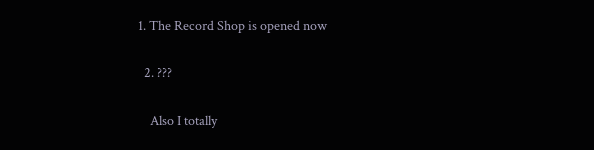1. The Record Shop is opened now

  2. ???

    Also I totally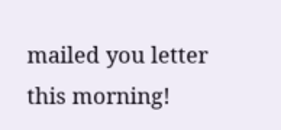mailed you letter this morning!